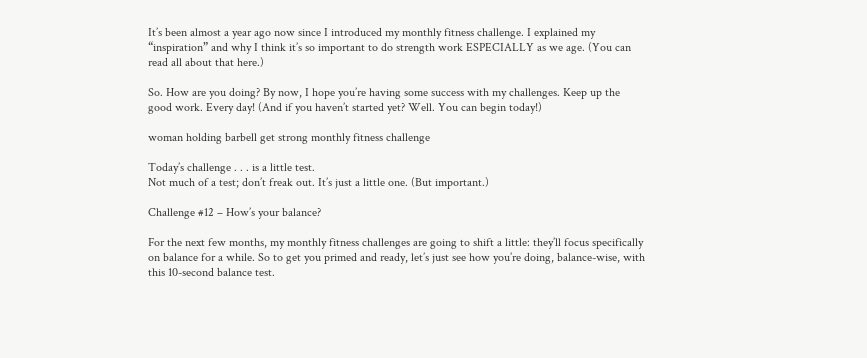It’s been almost a year ago now since I introduced my monthly fitness challenge. I explained my “inspiration” and why I think it’s so important to do strength work ESPECIALLY as we age. (You can read all about that here.)

So. How are you doing? By now, I hope you’re having some success with my challenges. Keep up the good work. Every day! (And if you haven’t started yet? Well. You can begin today!)

woman holding barbell get strong monthly fitness challenge

Today’s challenge . . . is a little test.
Not much of a test; don’t freak out. It’s just a little one. (But important.)

Challenge #12 – How’s your balance?

For the next few months, my monthly fitness challenges are going to shift a little: they’ll focus specifically on balance for a while. So to get you primed and ready, let’s just see how you’re doing, balance-wise, with this 10-second balance test.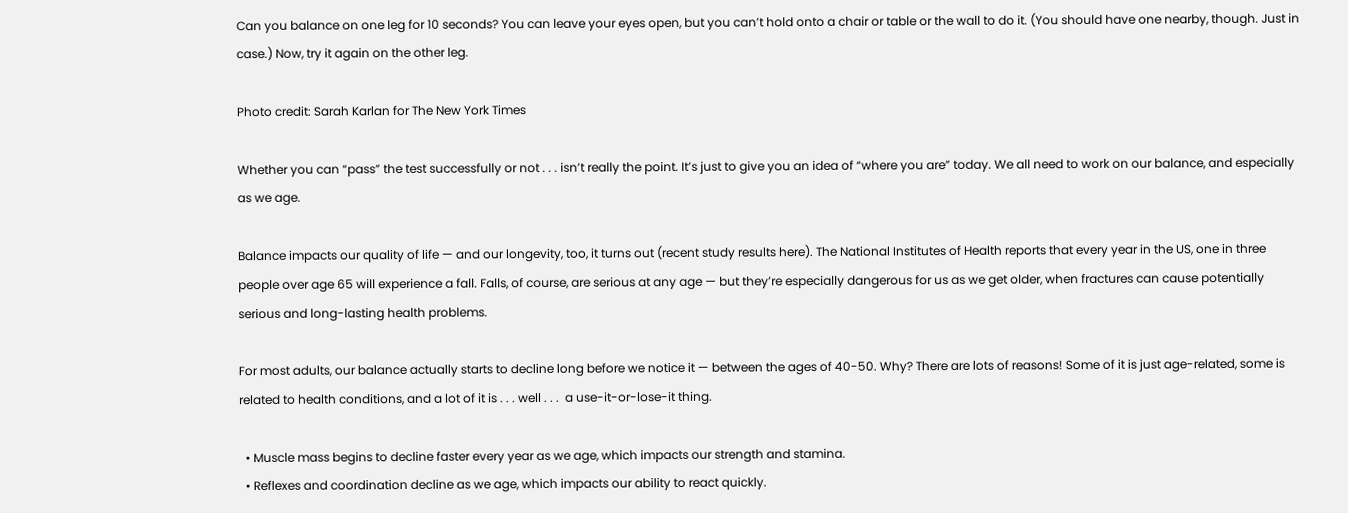Can you balance on one leg for 10 seconds? You can leave your eyes open, but you can’t hold onto a chair or table or the wall to do it. (You should have one nearby, though. Just in case.) Now, try it again on the other leg.

Photo credit: Sarah Karlan for The New York Times

Whether you can “pass” the test successfully or not . . . isn’t really the point. It’s just to give you an idea of “where you are” today. We all need to work on our balance, and especially as we age.

Balance impacts our quality of life — and our longevity, too, it turns out (recent study results here). The National Institutes of Health reports that every year in the US, one in three people over age 65 will experience a fall. Falls, of course, are serious at any age — but they’re especially dangerous for us as we get older, when fractures can cause potentially serious and long-lasting health problems.

For most adults, our balance actually starts to decline long before we notice it — between the ages of 40-50. Why? There are lots of reasons! Some of it is just age-related, some is related to health conditions, and a lot of it is . . . well . . .  a use-it-or-lose-it thing.

  • Muscle mass begins to decline faster every year as we age, which impacts our strength and stamina.
  • Reflexes and coordination decline as we age, which impacts our ability to react quickly.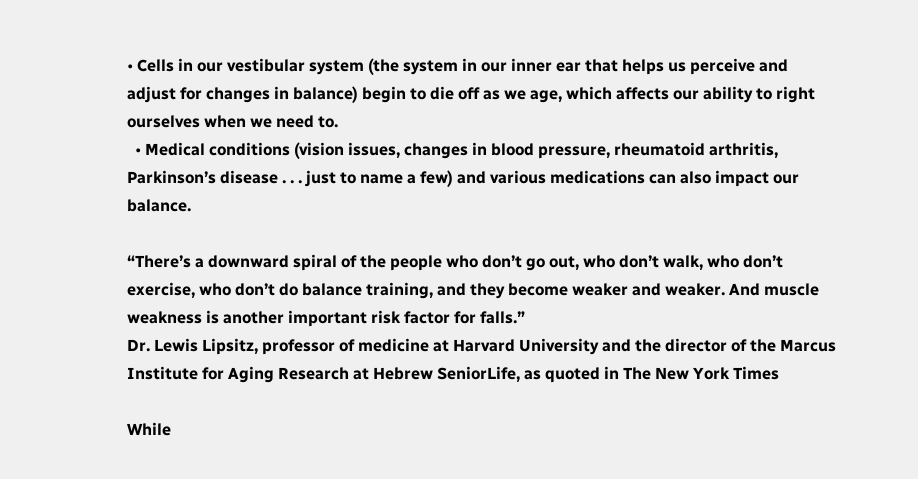• Cells in our vestibular system (the system in our inner ear that helps us perceive and adjust for changes in balance) begin to die off as we age, which affects our ability to right ourselves when we need to.
  • Medical conditions (vision issues, changes in blood pressure, rheumatoid arthritis, Parkinson’s disease . . . just to name a few) and various medications can also impact our balance.

“There’s a downward spiral of the people who don’t go out, who don’t walk, who don’t exercise, who don’t do balance training, and they become weaker and weaker. And muscle weakness is another important risk factor for falls.”
Dr. Lewis Lipsitz, professor of medicine at Harvard University and the director of the Marcus Institute for Aging Research at Hebrew SeniorLife, as quoted in The New York Times

While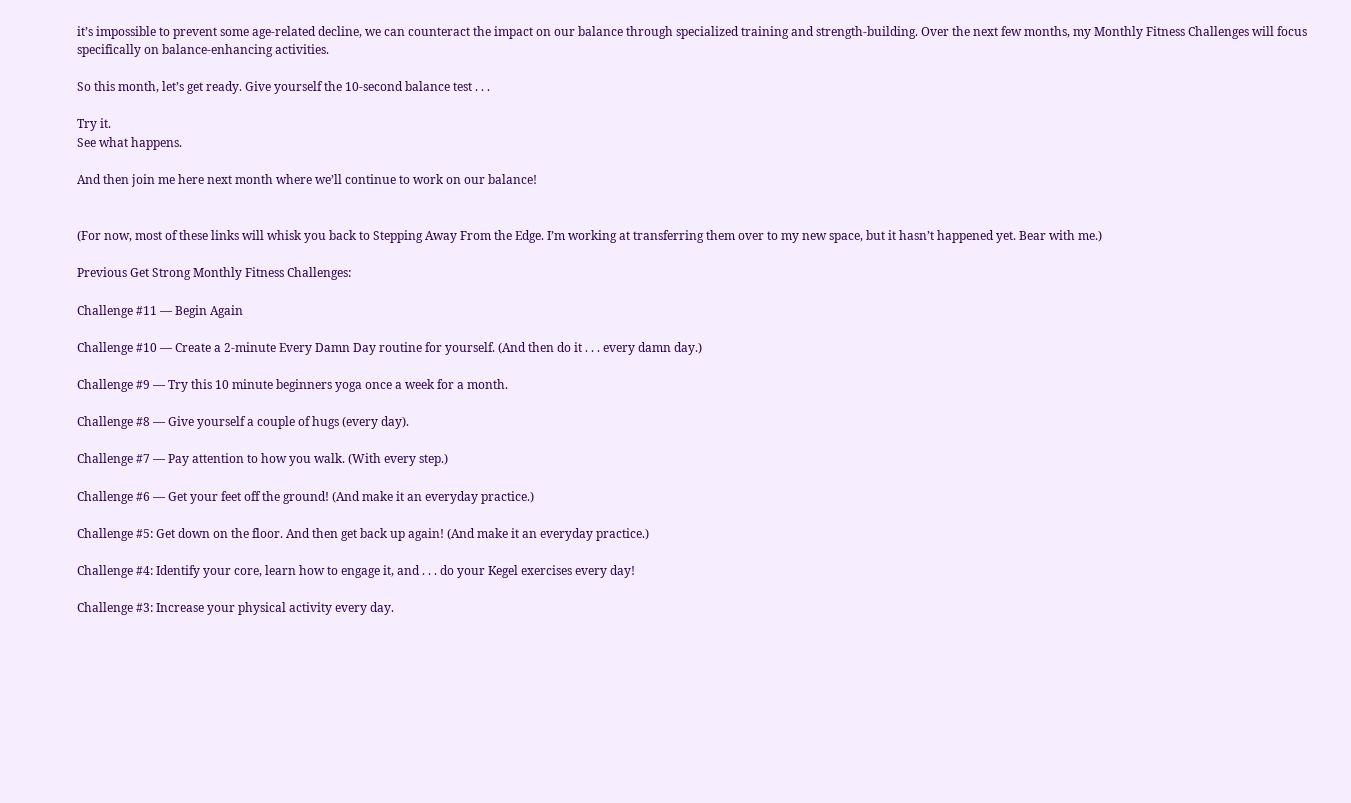it’s impossible to prevent some age-related decline, we can counteract the impact on our balance through specialized training and strength-building. Over the next few months, my Monthly Fitness Challenges will focus specifically on balance-enhancing activities.

So this month, let’s get ready. Give yourself the 10-second balance test . . .

Try it.
See what happens.

And then join me here next month where we’ll continue to work on our balance!


(For now, most of these links will whisk you back to Stepping Away From the Edge. I’m working at transferring them over to my new space, but it hasn’t happened yet. Bear with me.)

Previous Get Strong Monthly Fitness Challenges:

Challenge #11 — Begin Again

Challenge #10 — Create a 2-minute Every Damn Day routine for yourself. (And then do it . . . every damn day.)

Challenge #9 — Try this 10 minute beginners yoga once a week for a month.

Challenge #8 — Give yourself a couple of hugs (every day).

Challenge #7 — Pay attention to how you walk. (With every step.)

Challenge #6 — Get your feet off the ground! (And make it an everyday practice.)

Challenge #5: Get down on the floor. And then get back up again! (And make it an everyday practice.)

Challenge #4: Identify your core, learn how to engage it, and . . . do your Kegel exercises every day!

Challenge #3: Increase your physical activity every day.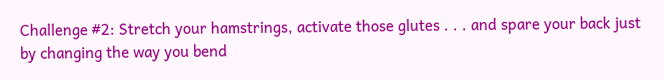Challenge #2: Stretch your hamstrings, activate those glutes . . . and spare your back just by changing the way you bend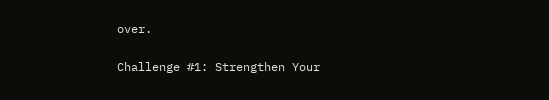over.

Challenge #1: Strengthen Your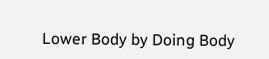Lower Body by Doing Body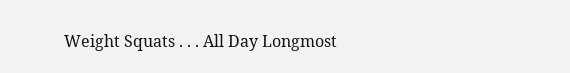Weight Squats . . . All Day Longmost